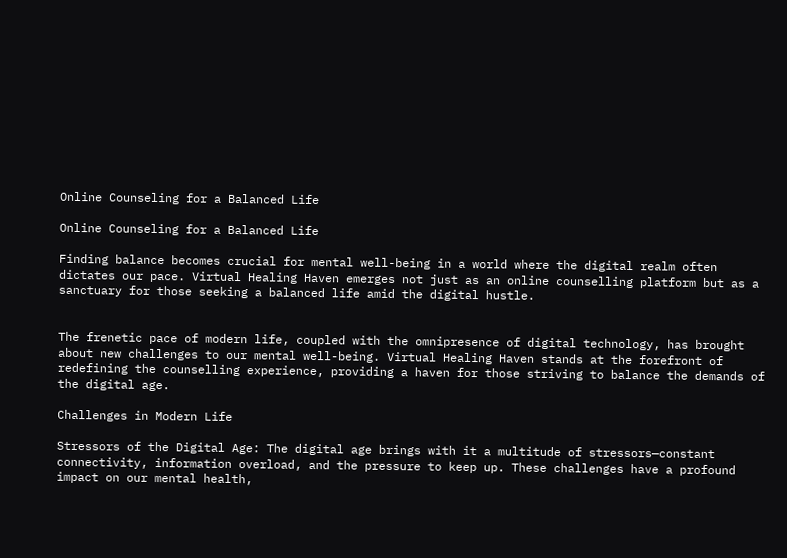Online Counseling for a Balanced Life

Online Counseling for a Balanced Life

Finding balance becomes crucial for mental well-being in a world where the digital realm often dictates our pace. Virtual Healing Haven emerges not just as an online counselling platform but as a sanctuary for those seeking a balanced life amid the digital hustle.


The frenetic pace of modern life, coupled with the omnipresence of digital technology, has brought about new challenges to our mental well-being. Virtual Healing Haven stands at the forefront of redefining the counselling experience, providing a haven for those striving to balance the demands of the digital age.

Challenges in Modern Life

Stressors of the Digital Age: The digital age brings with it a multitude of stressors—constant connectivity, information overload, and the pressure to keep up. These challenges have a profound impact on our mental health,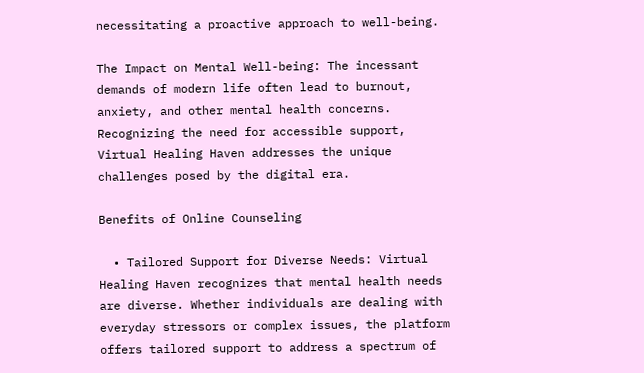necessitating a proactive approach to well-being.

The Impact on Mental Well-being: The incessant demands of modern life often lead to burnout, anxiety, and other mental health concerns. Recognizing the need for accessible support, Virtual Healing Haven addresses the unique challenges posed by the digital era.

Benefits of Online Counseling

  • Tailored Support for Diverse Needs: Virtual Healing Haven recognizes that mental health needs are diverse. Whether individuals are dealing with everyday stressors or complex issues, the platform offers tailored support to address a spectrum of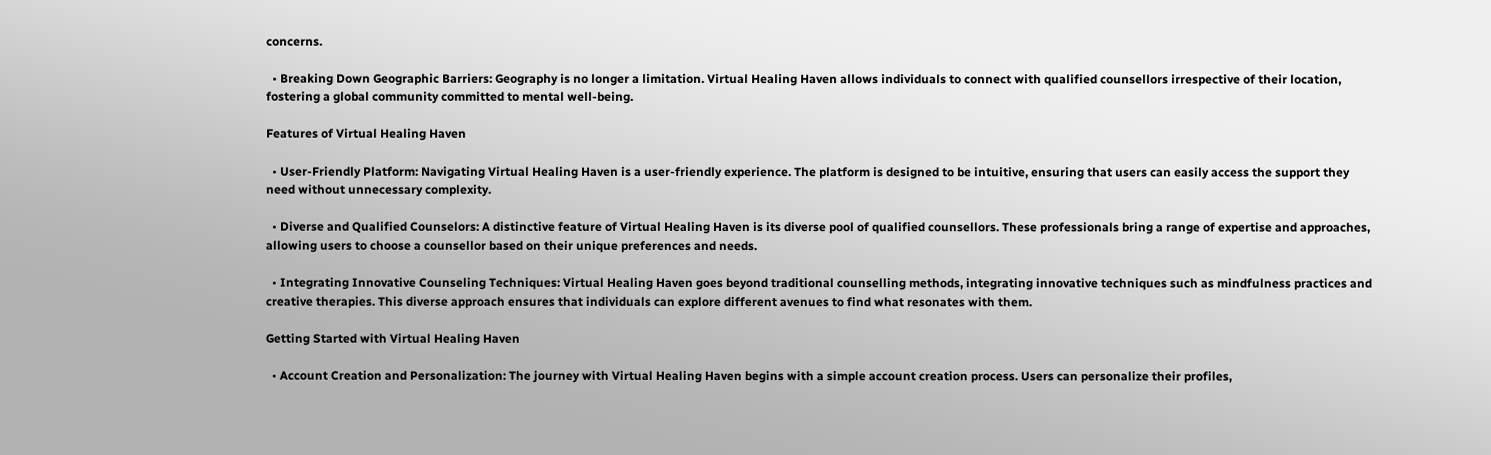concerns.

  • Breaking Down Geographic Barriers: Geography is no longer a limitation. Virtual Healing Haven allows individuals to connect with qualified counsellors irrespective of their location, fostering a global community committed to mental well-being.

Features of Virtual Healing Haven

  • User-Friendly Platform: Navigating Virtual Healing Haven is a user-friendly experience. The platform is designed to be intuitive, ensuring that users can easily access the support they need without unnecessary complexity.

  • Diverse and Qualified Counselors: A distinctive feature of Virtual Healing Haven is its diverse pool of qualified counsellors. These professionals bring a range of expertise and approaches, allowing users to choose a counsellor based on their unique preferences and needs.

  • Integrating Innovative Counseling Techniques: Virtual Healing Haven goes beyond traditional counselling methods, integrating innovative techniques such as mindfulness practices and creative therapies. This diverse approach ensures that individuals can explore different avenues to find what resonates with them.

Getting Started with Virtual Healing Haven

  • Account Creation and Personalization: The journey with Virtual Healing Haven begins with a simple account creation process. Users can personalize their profiles,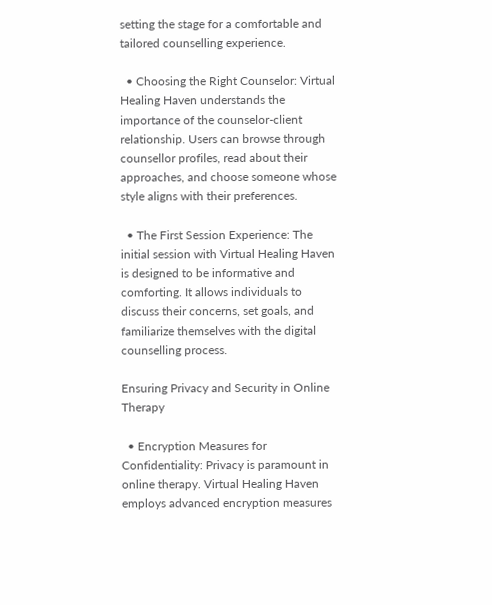setting the stage for a comfortable and tailored counselling experience.

  • Choosing the Right Counselor: Virtual Healing Haven understands the importance of the counselor-client relationship. Users can browse through counsellor profiles, read about their approaches, and choose someone whose style aligns with their preferences.

  • The First Session Experience: The initial session with Virtual Healing Haven is designed to be informative and comforting. It allows individuals to discuss their concerns, set goals, and familiarize themselves with the digital counselling process.

Ensuring Privacy and Security in Online Therapy

  • Encryption Measures for Confidentiality: Privacy is paramount in online therapy. Virtual Healing Haven employs advanced encryption measures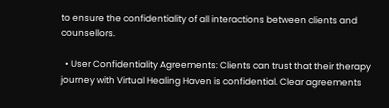to ensure the confidentiality of all interactions between clients and counsellors.

  • User Confidentiality Agreements: Clients can trust that their therapy journey with Virtual Healing Haven is confidential. Clear agreements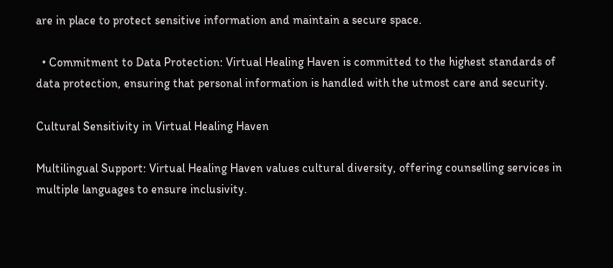are in place to protect sensitive information and maintain a secure space.

  • Commitment to Data Protection: Virtual Healing Haven is committed to the highest standards of data protection, ensuring that personal information is handled with the utmost care and security.

Cultural Sensitivity in Virtual Healing Haven

Multilingual Support: Virtual Healing Haven values cultural diversity, offering counselling services in multiple languages to ensure inclusivity.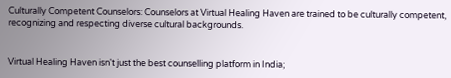Culturally Competent Counselors: Counselors at Virtual Healing Haven are trained to be culturally competent, recognizing and respecting diverse cultural backgrounds.


Virtual Healing Haven isn't just the best counselling platform in India;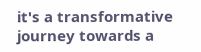it's a transformative journey towards a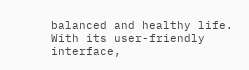balanced and healthy life. With its user-friendly interface,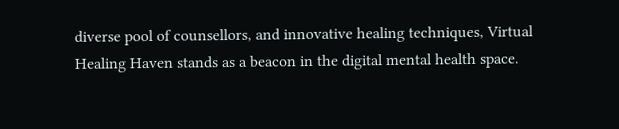diverse pool of counsellors, and innovative healing techniques, Virtual Healing Haven stands as a beacon in the digital mental health space.